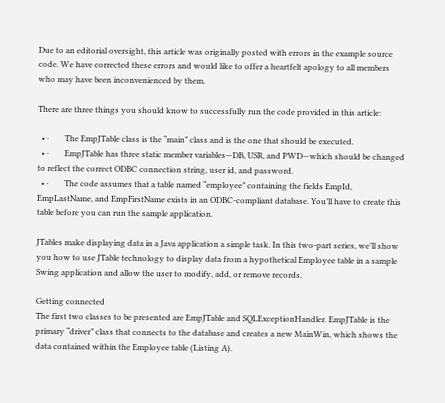Due to an editorial oversight, this article was originally posted with errors in the example source code. We have corrected these errors and would like to offer a heartfelt apology to all members who may have been inconvenienced by them.

There are three things you should know to successfully run the code provided in this article:

  • ·        The EmpJTable class is the “main” class and is the one that should be executed.
  • ·        EmpJTable has three static member variables—DB, USR, and PWD—which should be changed to reflect the correct ODBC connection string, user id, and password.
  • ·        The code assumes that a table named “employee” containing the fields EmpId, EmpLastName, and EmpFirstName exists in an ODBC-compliant database. You’ll have to create this table before you can run the sample application.

JTables make displaying data in a Java application a simple task. In this two-part series, we’ll show you how to use JTable technology to display data from a hypothetical Employee table in a sample Swing application and allow the user to modify, add, or remove records.

Getting connected
The first two classes to be presented are EmpJTable and SQLExceptionHandler. EmpJTable is the primary “driver” class that connects to the database and creates a new MainWin, which shows the data contained within the Employee table (Listing A).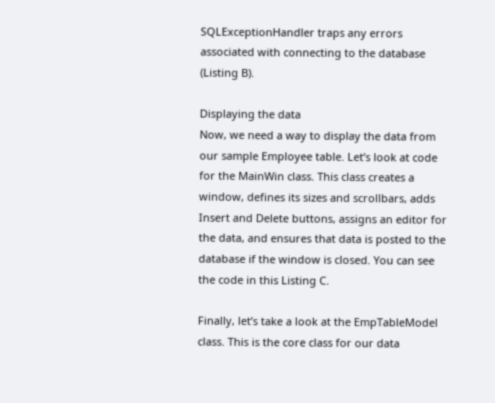SQLExceptionHandler traps any errors associated with connecting to the database (Listing B).

Displaying the data
Now, we need a way to display the data from our sample Employee table. Let’s look at code for the MainWin class. This class creates a window, defines its sizes and scrollbars, adds Insert and Delete buttons, assigns an editor for the data, and ensures that data is posted to the database if the window is closed. You can see the code in this Listing C.

Finally, let’s take a look at the EmpTableModel class. This is the core class for our data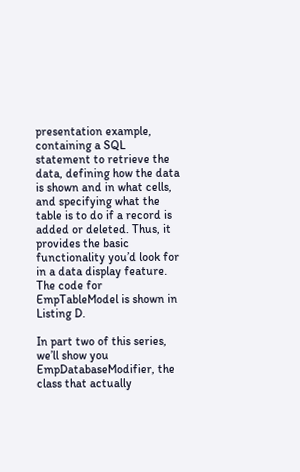presentation example, containing a SQL statement to retrieve the data, defining how the data is shown and in what cells, and specifying what the table is to do if a record is added or deleted. Thus, it provides the basic functionality you’d look for in a data display feature. The code for EmpTableModel is shown in Listing D.

In part two of this series, we’ll show you EmpDatabaseModifier, the class that actually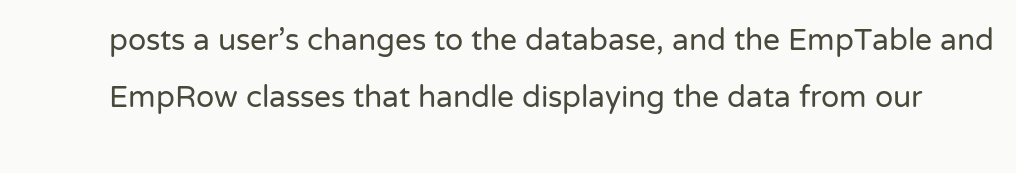posts a user’s changes to the database, and the EmpTable and EmpRow classes that handle displaying the data from our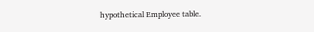hypothetical Employee table.